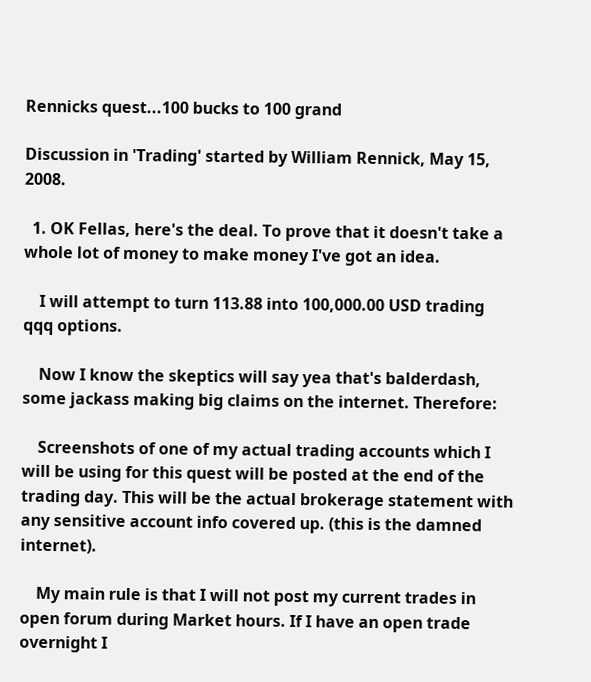Rennicks quest...100 bucks to 100 grand

Discussion in 'Trading' started by William Rennick, May 15, 2008.

  1. OK Fellas, here's the deal. To prove that it doesn't take a whole lot of money to make money I've got an idea.

    I will attempt to turn 113.88 into 100,000.00 USD trading qqq options.

    Now I know the skeptics will say yea that's balderdash, some jackass making big claims on the internet. Therefore:

    Screenshots of one of my actual trading accounts which I will be using for this quest will be posted at the end of the trading day. This will be the actual brokerage statement with any sensitive account info covered up. (this is the damned internet).

    My main rule is that I will not post my current trades in open forum during Market hours. If I have an open trade overnight I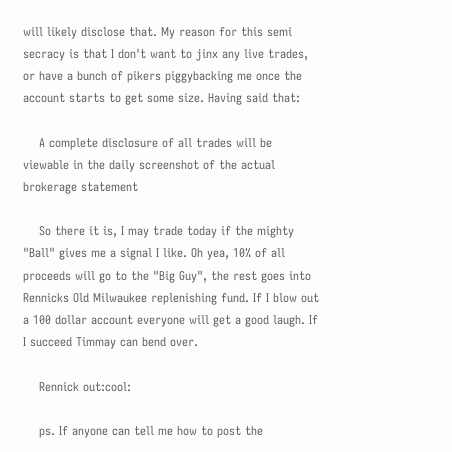will likely disclose that. My reason for this semi secracy is that I don't want to jinx any live trades, or have a bunch of pikers piggybacking me once the account starts to get some size. Having said that:

    A complete disclosure of all trades will be viewable in the daily screenshot of the actual brokerage statement

    So there it is, I may trade today if the mighty "Ball" gives me a signal I like. Oh yea, 10% of all proceeds will go to the "Big Guy", the rest goes into Rennicks Old Milwaukee replenishing fund. If I blow out a 100 dollar account everyone will get a good laugh. If I succeed Timmay can bend over.

    Rennick out:cool:

    ps. If anyone can tell me how to post the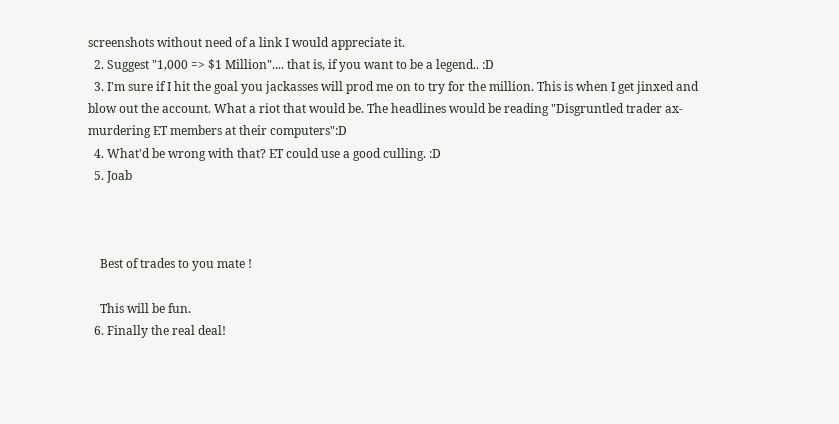screenshots without need of a link I would appreciate it.
  2. Suggest "1,000 => $1 Million".... that is, if you want to be a legend.. :D
  3. I'm sure if I hit the goal you jackasses will prod me on to try for the million. This is when I get jinxed and blow out the account. What a riot that would be. The headlines would be reading "Disgruntled trader ax-murdering ET members at their computers":D
  4. What'd be wrong with that? ET could use a good culling. :D
  5. Joab



    Best of trades to you mate !

    This will be fun.
  6. Finally the real deal!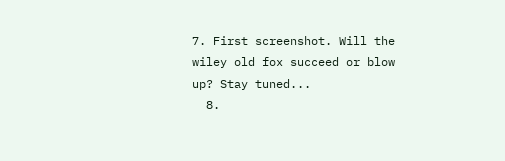7. First screenshot. Will the wiley old fox succeed or blow up? Stay tuned...
  8.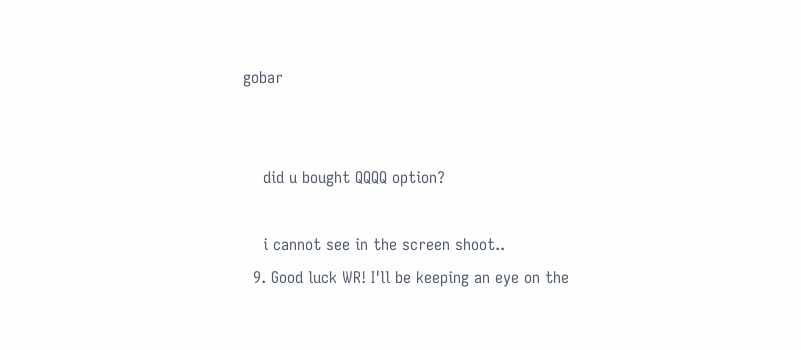gobar


    did u bought QQQQ option?

    i cannot see in the screen shoot..
  9. Good luck WR! I'll be keeping an eye on the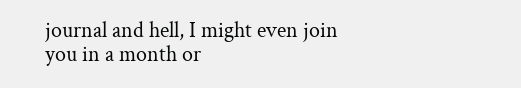journal and hell, I might even join you in a month or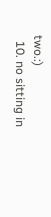two.:)
  10. no sitting in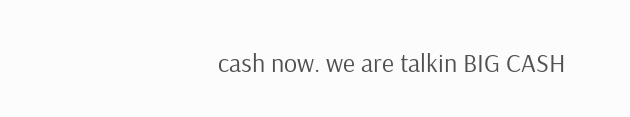cash now. we are talkin BIG CASH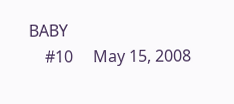BABY
    #10     May 15, 2008